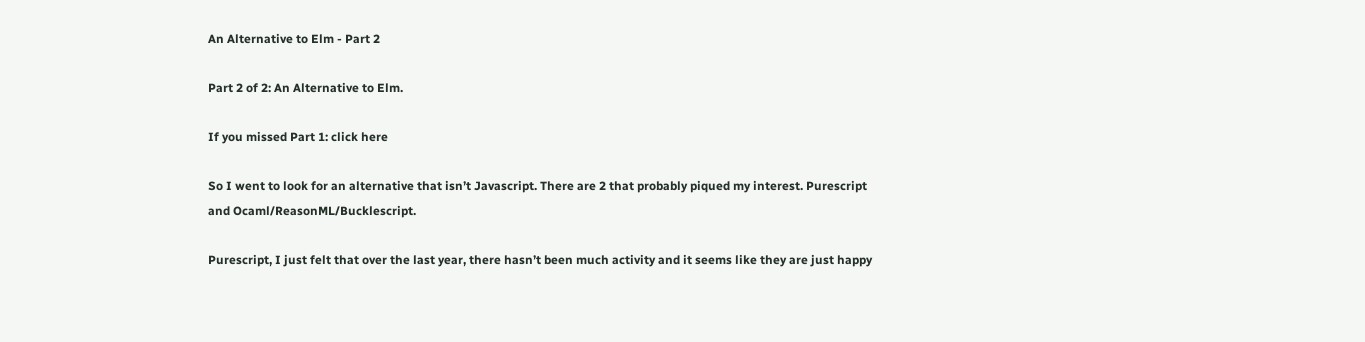An Alternative to Elm - Part 2

Part 2 of 2: An Alternative to Elm.

If you missed Part 1: click here

So I went to look for an alternative that isn’t Javascript. There are 2 that probably piqued my interest. Purescript and Ocaml/ReasonML/Bucklescript.

Purescript, I just felt that over the last year, there hasn’t been much activity and it seems like they are just happy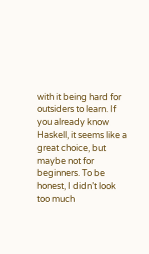with it being hard for outsiders to learn. If you already know Haskell, it seems like a great choice, but maybe not for beginners. To be honest, I didn’t look too much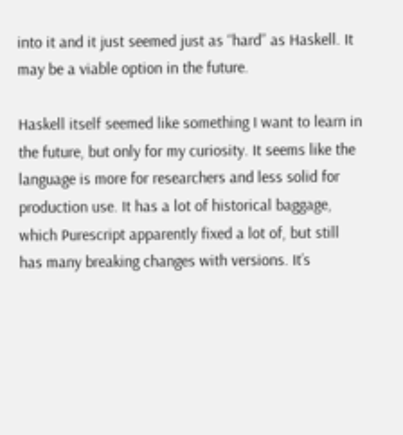into it and it just seemed just as “hard” as Haskell. It may be a viable option in the future.

Haskell itself seemed like something I want to learn in the future, but only for my curiosity. It seems like the language is more for researchers and less solid for production use. It has a lot of historical baggage, which Purescript apparently fixed a lot of, but still has many breaking changes with versions. It’s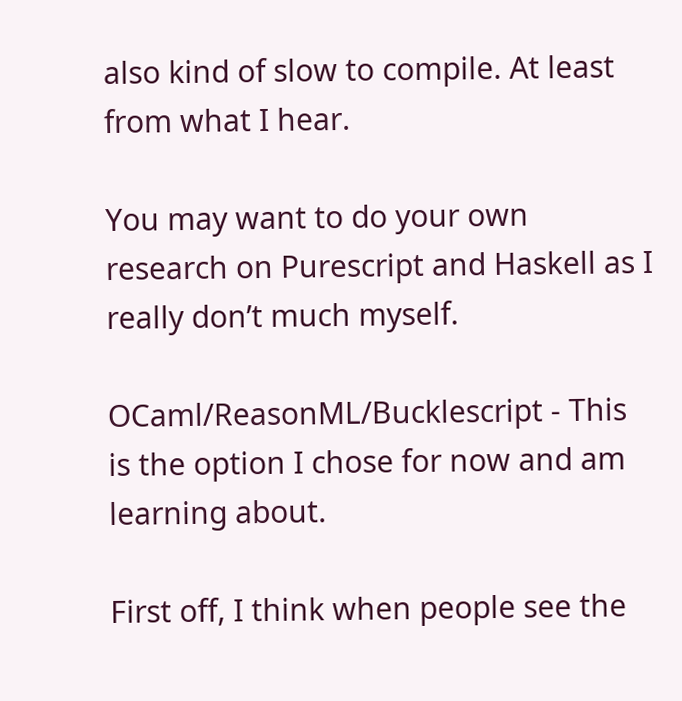also kind of slow to compile. At least from what I hear.

You may want to do your own research on Purescript and Haskell as I really don’t much myself.

OCaml/ReasonML/Bucklescript - This is the option I chose for now and am learning about.

First off, I think when people see the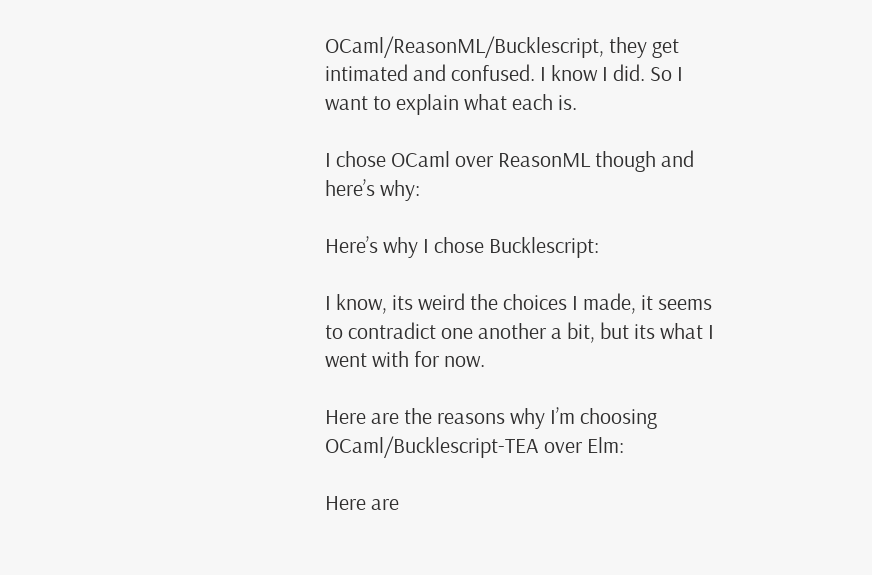OCaml/ReasonML/Bucklescript, they get intimated and confused. I know I did. So I want to explain what each is.

I chose OCaml over ReasonML though and here’s why:

Here’s why I chose Bucklescript:

I know, its weird the choices I made, it seems to contradict one another a bit, but its what I went with for now.

Here are the reasons why I’m choosing OCaml/Bucklescript-TEA over Elm:

Here are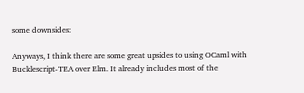some downsides:

Anyways, I think there are some great upsides to using OCaml with Bucklescript-TEA over Elm. It already includes most of the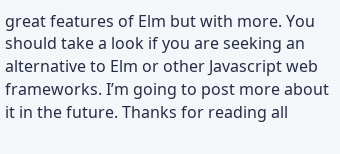great features of Elm but with more. You should take a look if you are seeking an alternative to Elm or other Javascript web frameworks. I’m going to post more about it in the future. Thanks for reading all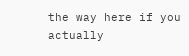the way here if you actually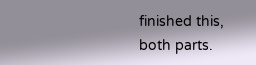finished this, both parts.